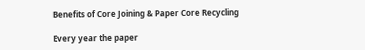Benefits of Core Joining & Paper Core Recycling

Every year the paper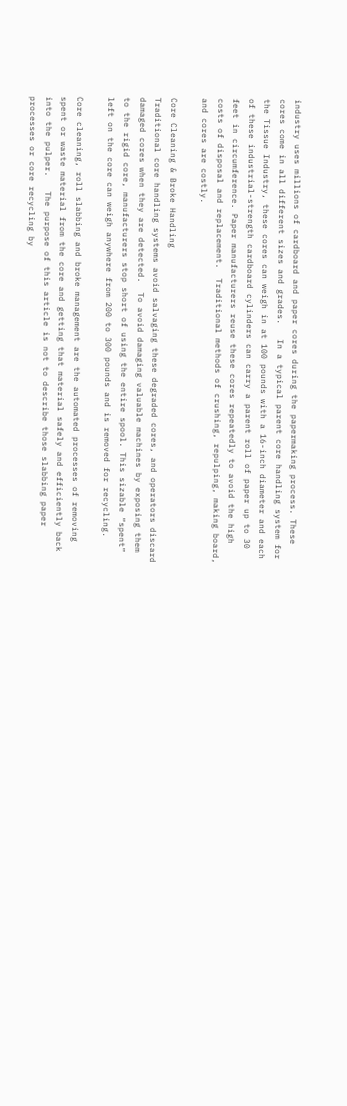industry uses millions of cardboard and paper cores during the papermaking process. These cores come in all different sizes and grades.   In a typical parent core handling system for the Tissue Industry, these cores can weigh in at 100 pounds with a 16-inch diameter and each of these industrial-strength cardboard cylinders can carry a parent roll of paper up to 30 feet in circumference. Paper manufacturers reuse these cores repeatedly to avoid the high costs of disposal and replacement.  Traditional methods of crushing, repulping, making board, and cores are costly.

Core Cleaning & Broke Handling
Traditional core handling systems avoid salvaging these degraded cores, and operators discard damaged cores when they are detected.  To avoid damaging valuable machines by exposing them to the rigid core, manufacturers stop short of using the entire spool. This sizable “spent” left on the core can weigh anywhere from 200 to 300 pounds and is removed for recycling.

Core cleaning, roll slabbing and broke management are the automated processes of removing spent or waste material from the core and getting that material safely and efficiently back into the pulper.   The purpose of this article is not to describe those slabbing paper processes or core recycling by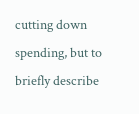cutting down spending, but to briefly describe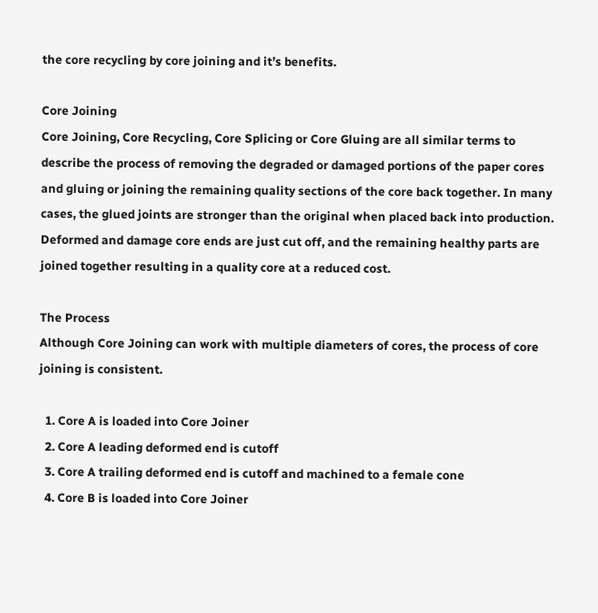the core recycling by core joining and it’s benefits.

Core Joining
Core Joining, Core Recycling, Core Splicing or Core Gluing are all similar terms to describe the process of removing the degraded or damaged portions of the paper cores and gluing or joining the remaining quality sections of the core back together. In many cases, the glued joints are stronger than the original when placed back into production. Deformed and damage core ends are just cut off, and the remaining healthy parts are joined together resulting in a quality core at a reduced cost.

The Process
Although Core Joining can work with multiple diameters of cores, the process of core joining is consistent.

  1. Core A is loaded into Core Joiner
  2. Core A leading deformed end is cutoff
  3. Core A trailing deformed end is cutoff and machined to a female cone
  4. Core B is loaded into Core Joiner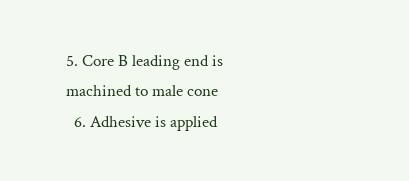5. Core B leading end is machined to male cone
  6. Adhesive is applied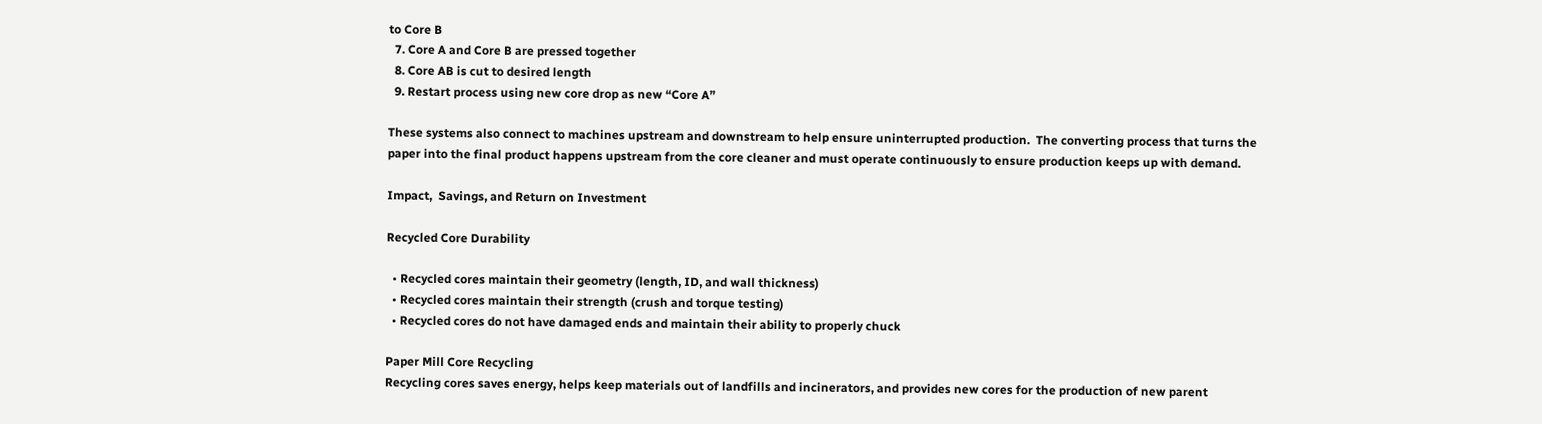to Core B
  7. Core A and Core B are pressed together
  8. Core AB is cut to desired length
  9. Restart process using new core drop as new “Core A”

These systems also connect to machines upstream and downstream to help ensure uninterrupted production.  The converting process that turns the paper into the final product happens upstream from the core cleaner and must operate continuously to ensure production keeps up with demand.

Impact,  Savings, and Return on Investment

Recycled Core Durability

  • Recycled cores maintain their geometry (length, ID, and wall thickness)
  • Recycled cores maintain their strength (crush and torque testing)
  • Recycled cores do not have damaged ends and maintain their ability to properly chuck

Paper Mill Core Recycling
Recycling cores saves energy, helps keep materials out of landfills and incinerators, and provides new cores for the production of new parent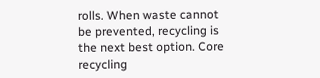rolls. When waste cannot be prevented, recycling is the next best option. Core recycling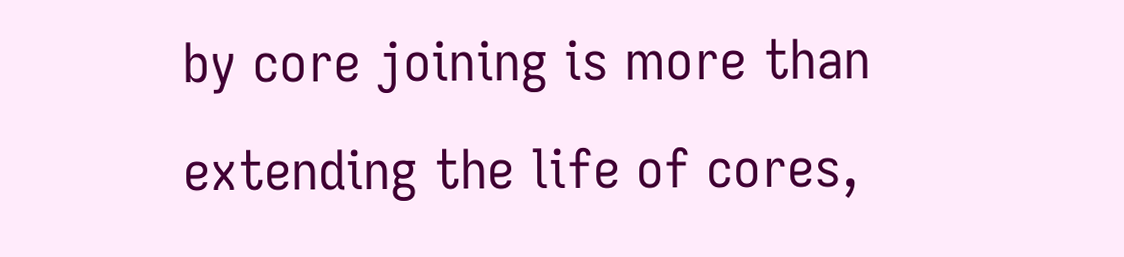by core joining is more than extending the life of cores,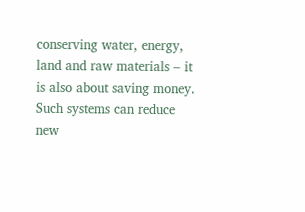conserving water, energy, land and raw materials – it is also about saving money.  Such systems can reduce new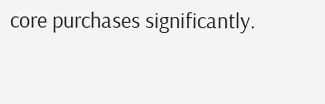core purchases significantly.